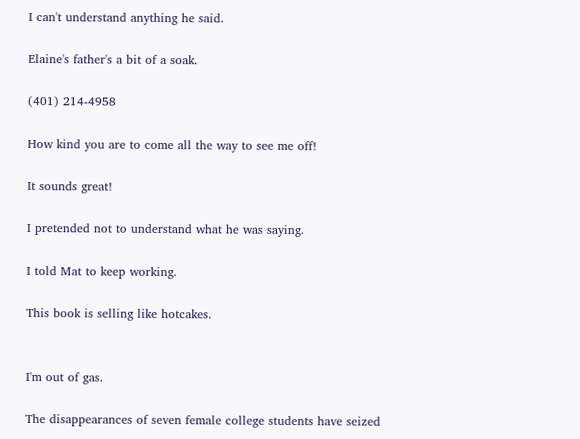I can't understand anything he said.

Elaine's father's a bit of a soak.

(401) 214-4958

How kind you are to come all the way to see me off!

It sounds great!

I pretended not to understand what he was saying.

I told Mat to keep working.

This book is selling like hotcakes.


I'm out of gas.

The disappearances of seven female college students have seized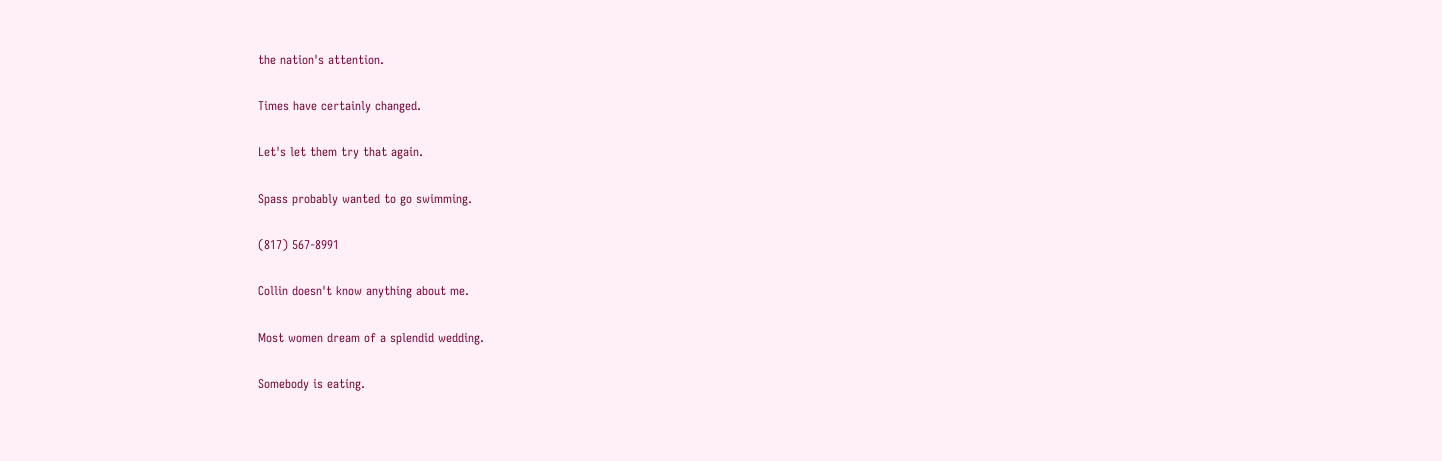the nation's attention.

Times have certainly changed.

Let's let them try that again.

Spass probably wanted to go swimming.

(817) 567-8991

Collin doesn't know anything about me.

Most women dream of a splendid wedding.

Somebody is eating.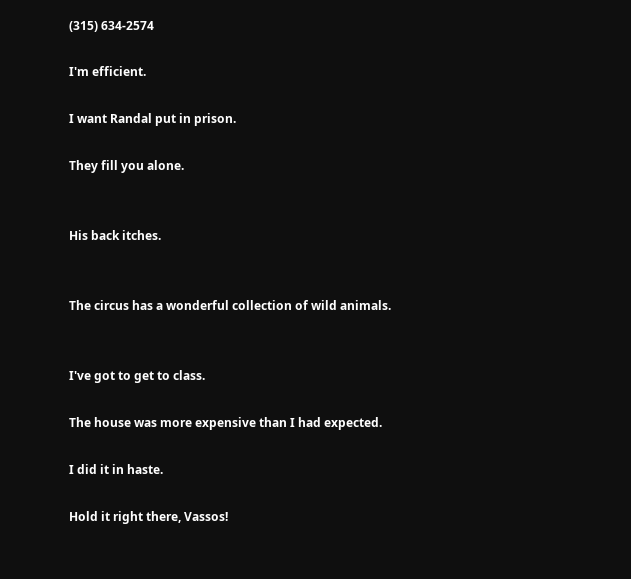(315) 634-2574

I'm efficient.

I want Randal put in prison.

They fill you alone.


His back itches.


The circus has a wonderful collection of wild animals.


I've got to get to class.

The house was more expensive than I had expected.

I did it in haste.

Hold it right there, Vassos!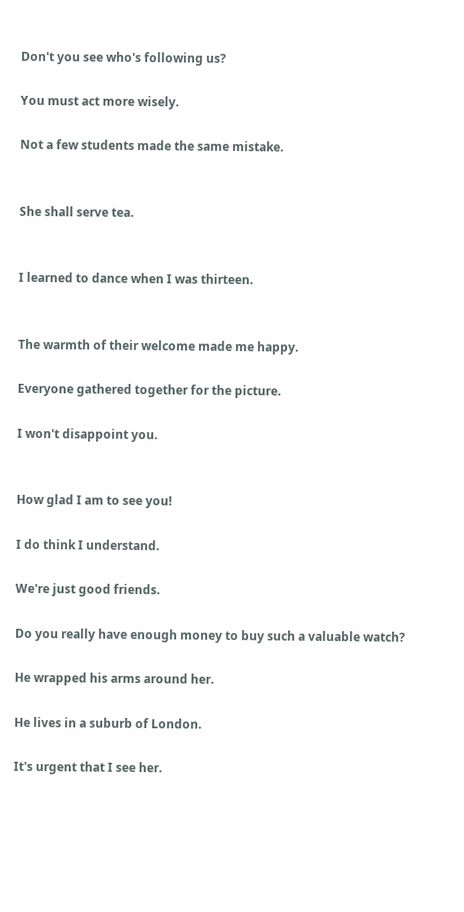Don't you see who's following us?

You must act more wisely.

Not a few students made the same mistake.


She shall serve tea.


I learned to dance when I was thirteen.


The warmth of their welcome made me happy.

Everyone gathered together for the picture.

I won't disappoint you.


How glad I am to see you!

I do think I understand.

We're just good friends.

Do you really have enough money to buy such a valuable watch?

He wrapped his arms around her.

He lives in a suburb of London.

It's urgent that I see her.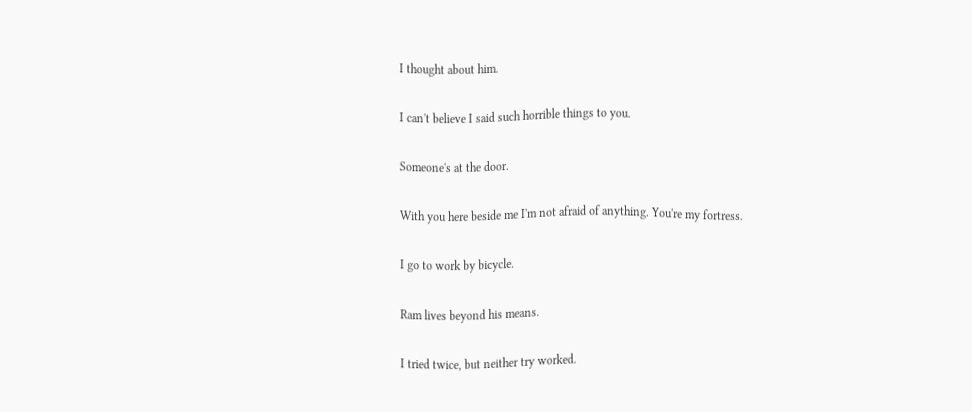I thought about him.

I can't believe I said such horrible things to you.

Someone's at the door.

With you here beside me I'm not afraid of anything. You're my fortress.

I go to work by bicycle.

Ram lives beyond his means.

I tried twice, but neither try worked.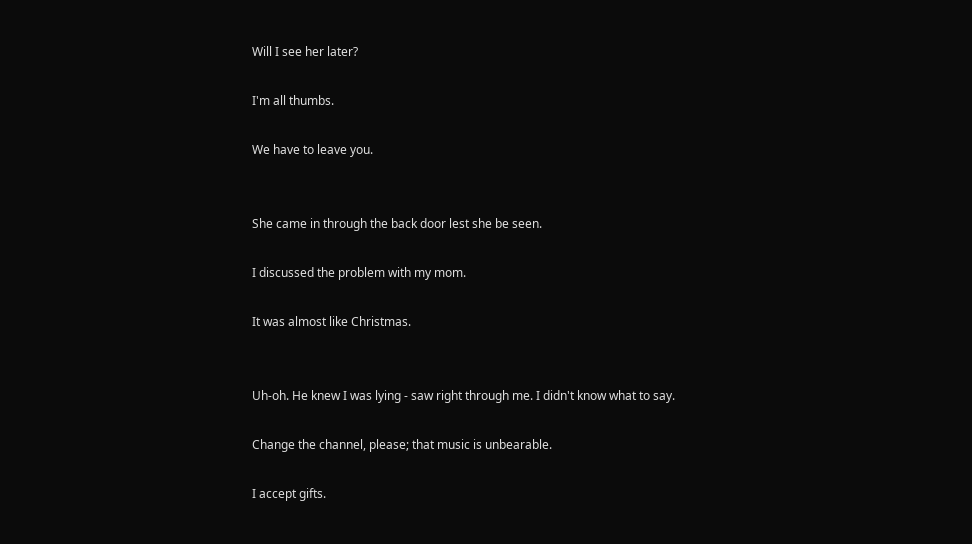Will I see her later?

I'm all thumbs.

We have to leave you.


She came in through the back door lest she be seen.

I discussed the problem with my mom.

It was almost like Christmas.


Uh-oh. He knew I was lying - saw right through me. I didn't know what to say.

Change the channel, please; that music is unbearable.

I accept gifts.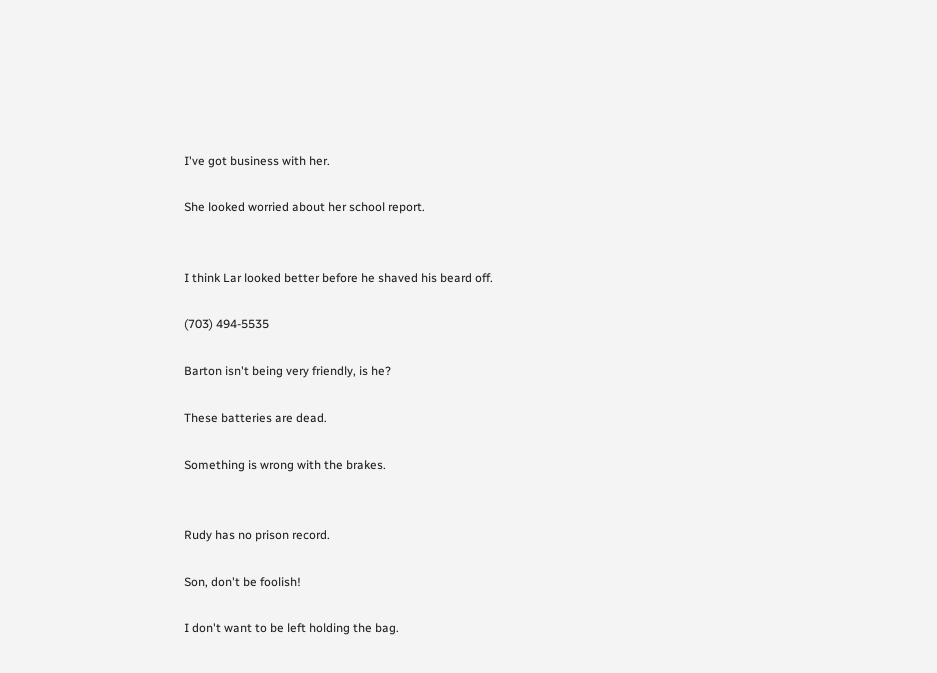I've got business with her.

She looked worried about her school report.


I think Lar looked better before he shaved his beard off.

(703) 494-5535

Barton isn't being very friendly, is he?

These batteries are dead.

Something is wrong with the brakes.


Rudy has no prison record.

Son, don't be foolish!

I don't want to be left holding the bag.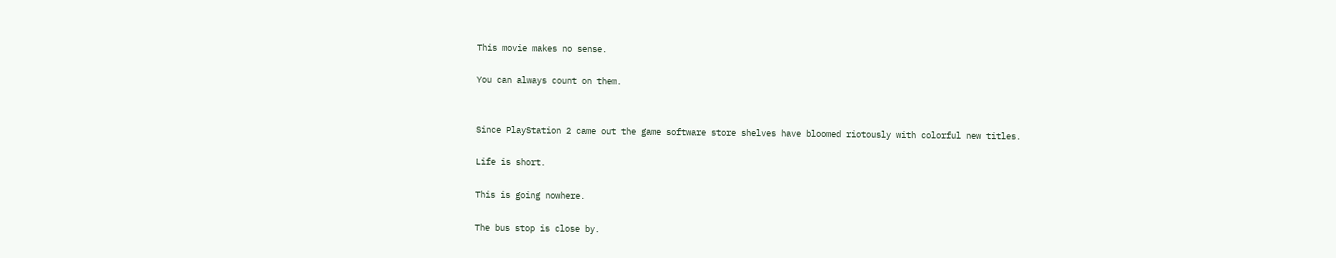This movie makes no sense.

You can always count on them.


Since PlayStation 2 came out the game software store shelves have bloomed riotously with colorful new titles.

Life is short.

This is going nowhere.

The bus stop is close by.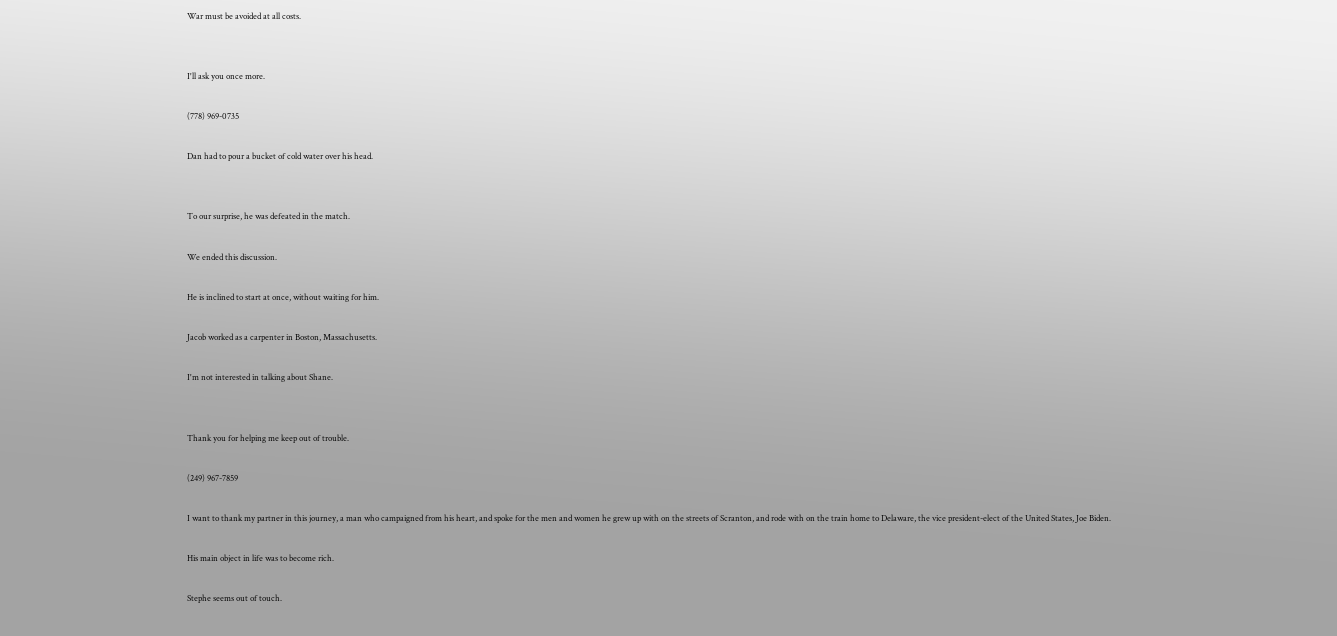War must be avoided at all costs.


I'll ask you once more.

(778) 969-0735

Dan had to pour a bucket of cold water over his head.


To our surprise, he was defeated in the match.

We ended this discussion.

He is inclined to start at once, without waiting for him.

Jacob worked as a carpenter in Boston, Massachusetts.

I'm not interested in talking about Shane.


Thank you for helping me keep out of trouble.

(249) 967-7859

I want to thank my partner in this journey, a man who campaigned from his heart, and spoke for the men and women he grew up with on the streets of Scranton, and rode with on the train home to Delaware, the vice president-elect of the United States, Joe Biden.

His main object in life was to become rich.

Stephe seems out of touch.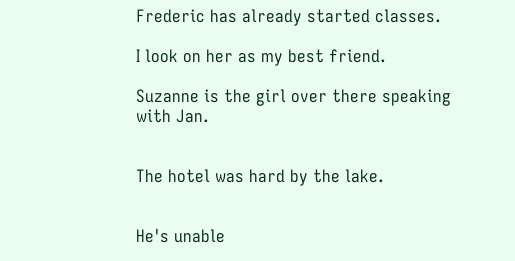Frederic has already started classes.

I look on her as my best friend.

Suzanne is the girl over there speaking with Jan.


The hotel was hard by the lake.


He's unable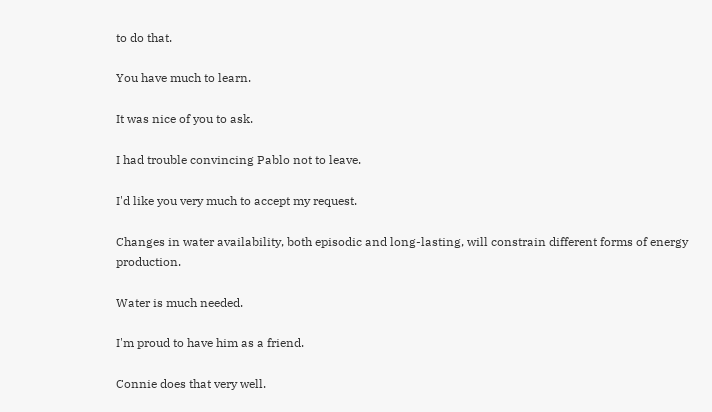to do that.

You have much to learn.

It was nice of you to ask.

I had trouble convincing Pablo not to leave.

I'd like you very much to accept my request.

Changes in water availability, both episodic and long-lasting, will constrain different forms of energy production.

Water is much needed.

I'm proud to have him as a friend.

Connie does that very well.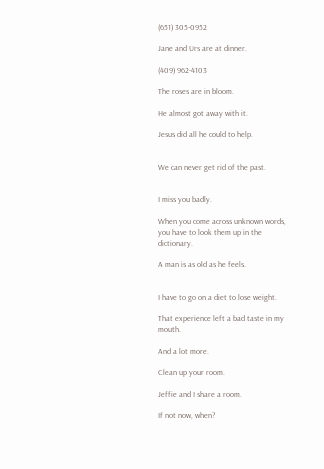(651) 305-0952

Jane and Urs are at dinner.

(409) 962-4103

The roses are in bloom.

He almost got away with it.

Jesus did all he could to help.


We can never get rid of the past.


I miss you badly.

When you come across unknown words, you have to look them up in the dictionary.

A man is as old as he feels.


I have to go on a diet to lose weight.

That experience left a bad taste in my mouth.

And a lot more.

Clean up your room.

Jeffie and I share a room.

If not now, when?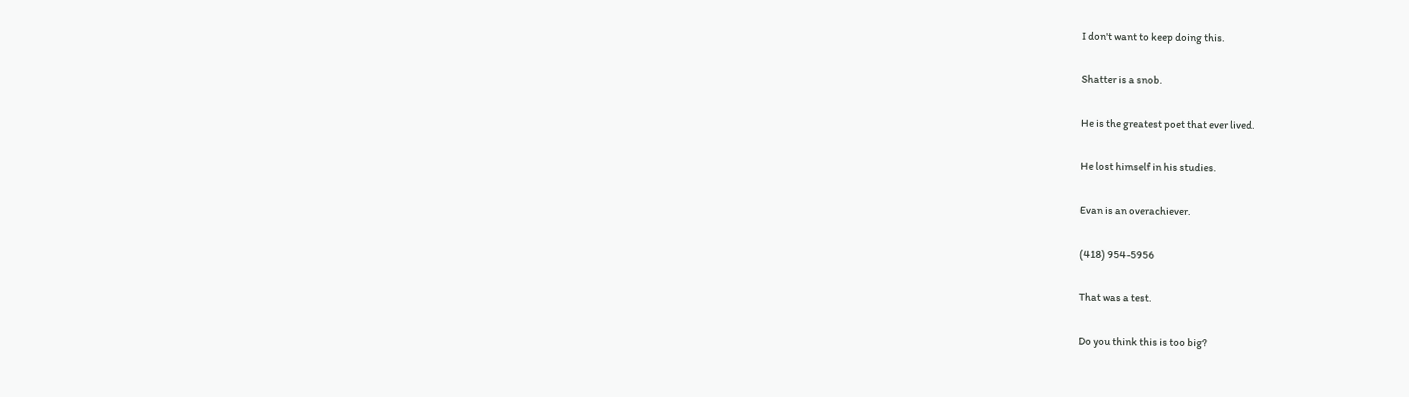I don't want to keep doing this.

Shatter is a snob.

He is the greatest poet that ever lived.

He lost himself in his studies.

Evan is an overachiever.

(418) 954-5956

That was a test.

Do you think this is too big?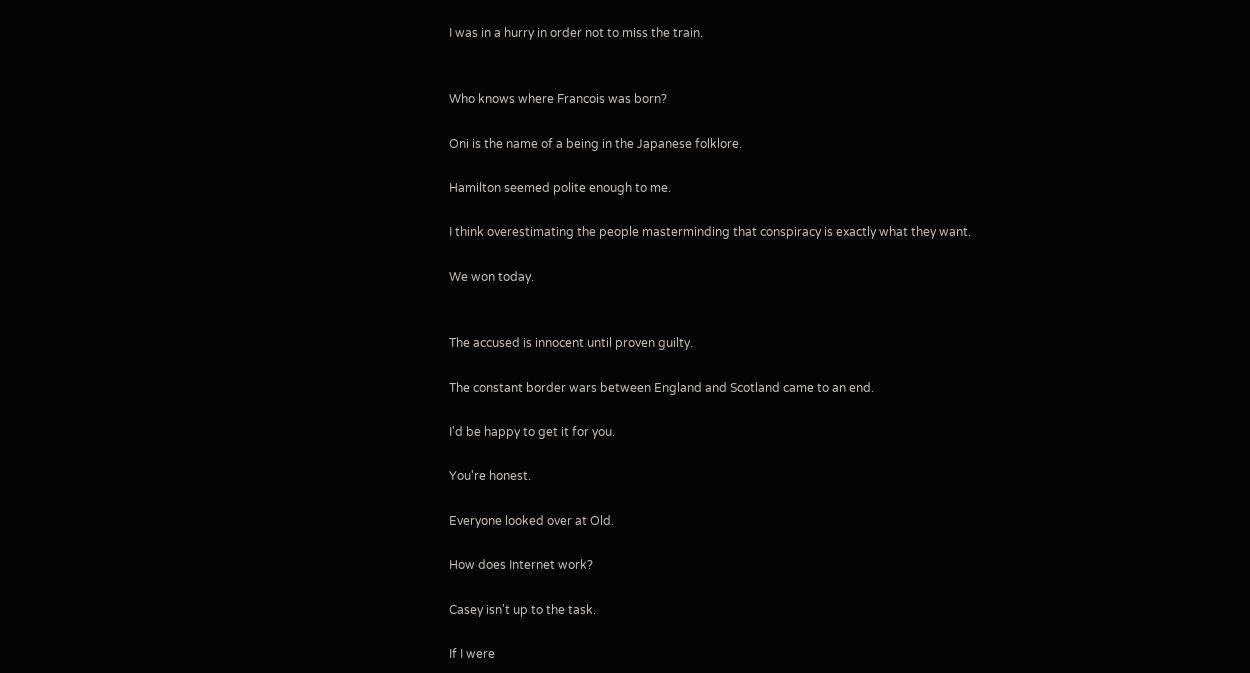I was in a hurry in order not to miss the train.


Who knows where Francois was born?

Oni is the name of a being in the Japanese folklore.

Hamilton seemed polite enough to me.

I think overestimating the people masterminding that conspiracy is exactly what they want.

We won today.


The accused is innocent until proven guilty.

The constant border wars between England and Scotland came to an end.

I'd be happy to get it for you.

You're honest.

Everyone looked over at Old.

How does Internet work?

Casey isn't up to the task.

If I were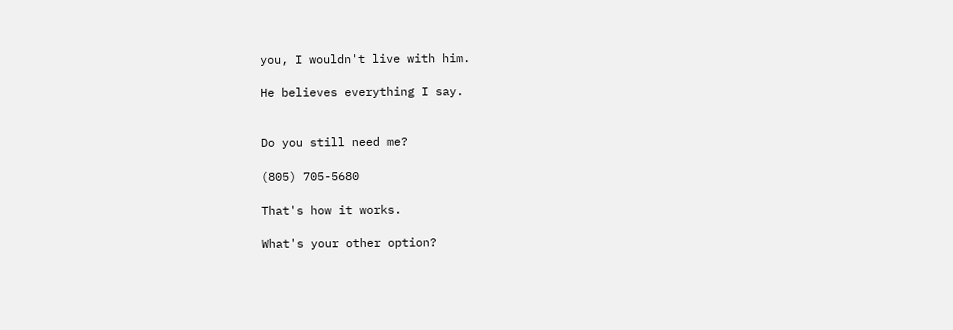you, I wouldn't live with him.

He believes everything I say.


Do you still need me?

(805) 705-5680

That's how it works.

What's your other option?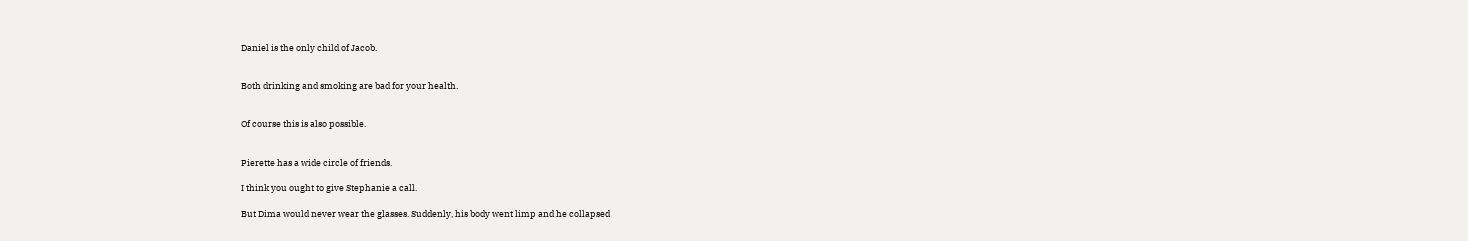Daniel is the only child of Jacob.


Both drinking and smoking are bad for your health.


Of course this is also possible.


Pierette has a wide circle of friends.

I think you ought to give Stephanie a call.

But Dima would never wear the glasses. Suddenly, his body went limp and he collapsed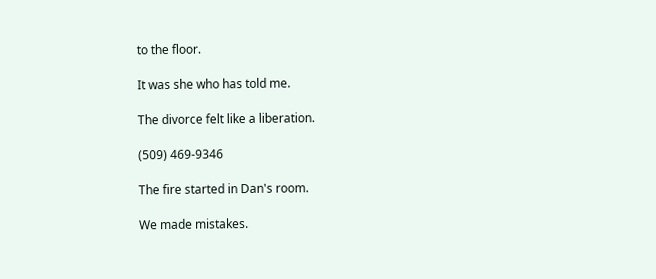to the floor.

It was she who has told me.

The divorce felt like a liberation.

(509) 469-9346

The fire started in Dan's room.

We made mistakes.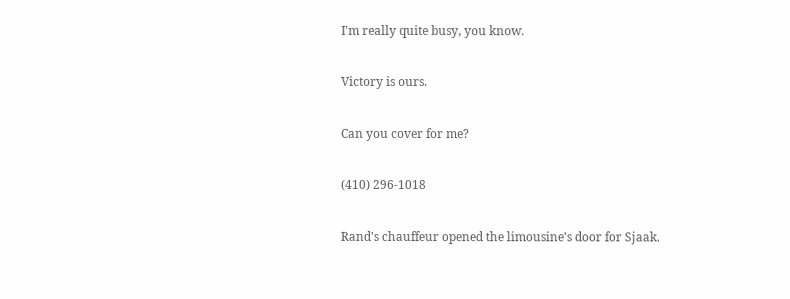I'm really quite busy, you know.

Victory is ours.

Can you cover for me?

(410) 296-1018

Rand's chauffeur opened the limousine's door for Sjaak.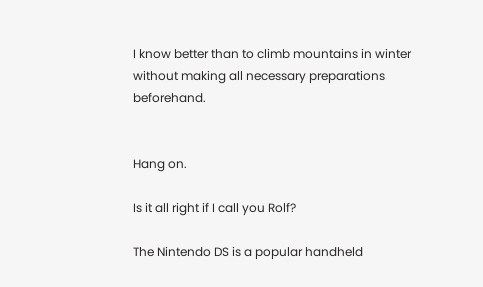I know better than to climb mountains in winter without making all necessary preparations beforehand.


Hang on.

Is it all right if I call you Rolf?

The Nintendo DS is a popular handheld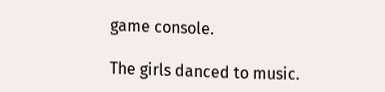game console.

The girls danced to music.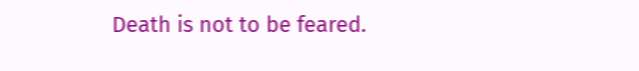Death is not to be feared.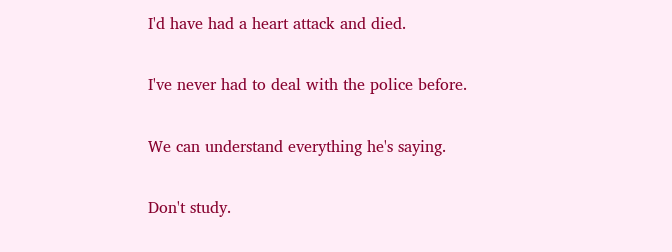I'd have had a heart attack and died.

I've never had to deal with the police before.

We can understand everything he's saying.

Don't study.